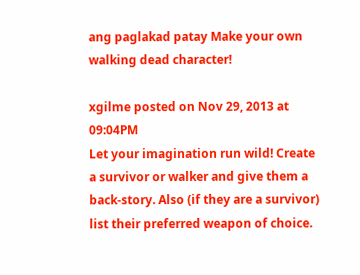ang paglakad patay Make your own walking dead character!

xgilme posted on Nov 29, 2013 at 09:04PM
Let your imagination run wild! Create a survivor or walker and give them a back-story. Also (if they are a survivor) list their preferred weapon of choice.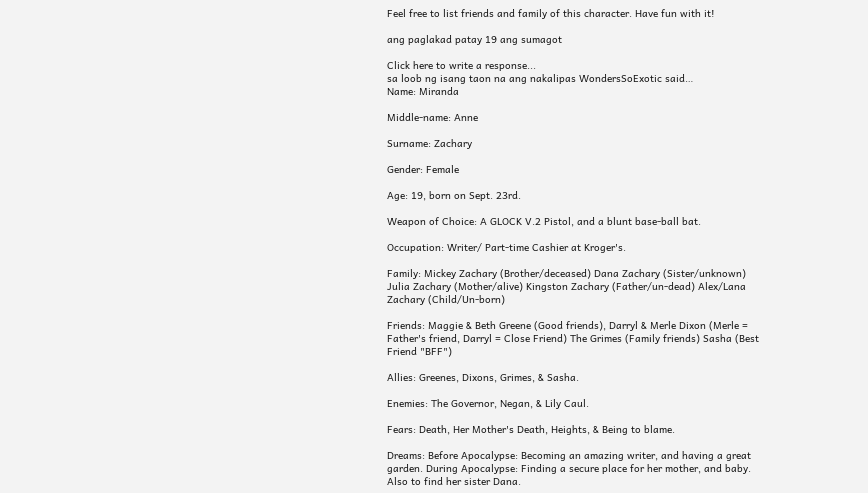Feel free to list friends and family of this character. Have fun with it!

ang paglakad patay 19 ang sumagot

Click here to write a response...
sa loob ng isang taon na ang nakalipas WondersSoExotic said…
Name: Miranda

Middle-name: Anne

Surname: Zachary

Gender: Female

Age: 19, born on Sept. 23rd.

Weapon of Choice: A GLOCK V.2 Pistol, and a blunt base-ball bat.

Occupation: Writer/ Part-time Cashier at Kroger's.

Family: Mickey Zachary (Brother/deceased) Dana Zachary (Sister/unknown) Julia Zachary (Mother/alive) Kingston Zachary (Father/un-dead) Alex/Lana Zachary (Child/Un-born)

Friends: Maggie & Beth Greene (Good friends), Darryl & Merle Dixon (Merle = Father's friend, Darryl = Close Friend) The Grimes (Family friends) Sasha (Best Friend "BFF")

Allies: Greenes, Dixons, Grimes, & Sasha.

Enemies: The Governor, Negan, & Lily Caul.

Fears: Death, Her Mother's Death, Heights, & Being to blame.

Dreams: Before Apocalypse: Becoming an amazing writer, and having a great garden. During Apocalypse: Finding a secure place for her mother, and baby. Also to find her sister Dana.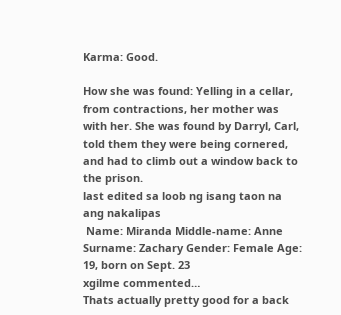Karma: Good.

How she was found: Yelling in a cellar, from contractions, her mother was with her. She was found by Darryl, Carl, told them they were being cornered, and had to climb out a window back to the prison.
last edited sa loob ng isang taon na ang nakalipas
 Name: Miranda Middle-name: Anne Surname: Zachary Gender: Female Age: 19, born on Sept. 23
xgilme commented…
Thats actually pretty good for a back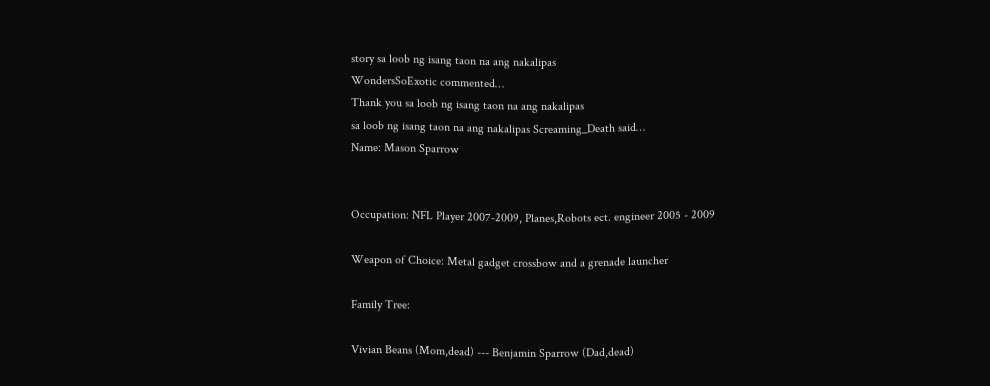story sa loob ng isang taon na ang nakalipas
WondersSoExotic commented…
Thank you sa loob ng isang taon na ang nakalipas
sa loob ng isang taon na ang nakalipas Screaming_Death said…
Name: Mason Sparrow


Occupation: NFL Player 2007-2009, Planes,Robots ect. engineer 2005 - 2009

Weapon of Choice: Metal gadget crossbow and a grenade launcher

Family Tree:

Vivian Beans (Mom,dead) --- Benjamin Sparrow (Dad,dead)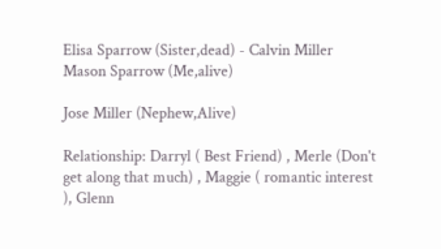Elisa Sparrow (Sister,dead) - Calvin Miller Mason Sparrow (Me,alive)

Jose Miller (Nephew,Alive)

Relationship: Darryl ( Best Friend) , Merle (Don't get along that much) , Maggie ( romantic interest ), Glenn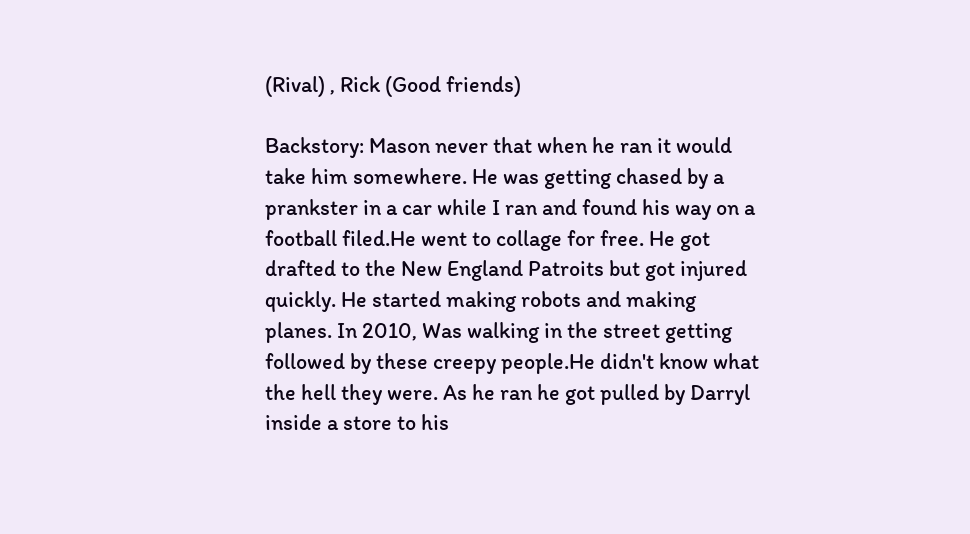(Rival) , Rick (Good friends)

Backstory: Mason never that when he ran it would take him somewhere. He was getting chased by a prankster in a car while I ran and found his way on a football filed.He went to collage for free. He got drafted to the New England Patroits but got injured quickly. He started making robots and making planes. In 2010, Was walking in the street getting followed by these creepy people.He didn't know what the hell they were. As he ran he got pulled by Darryl inside a store to his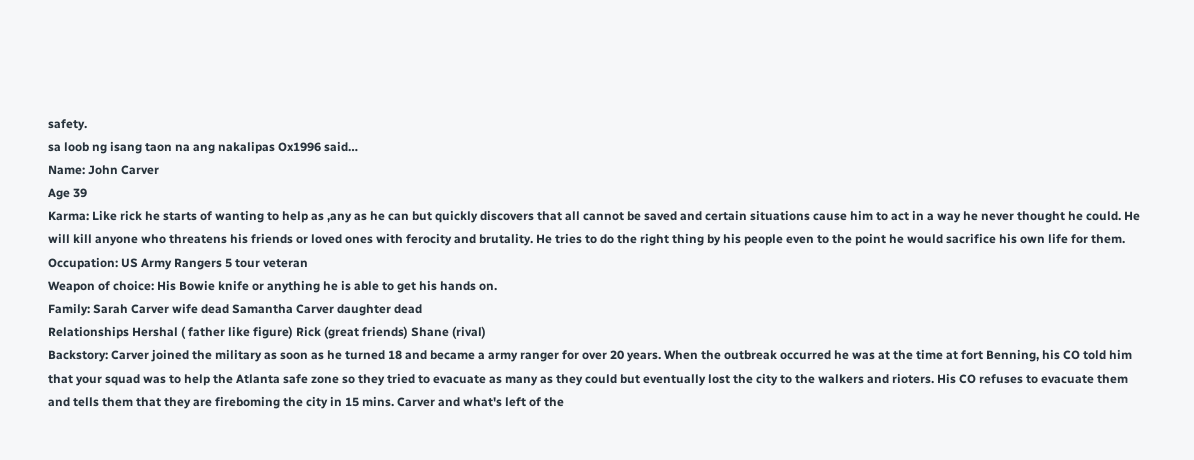safety.
sa loob ng isang taon na ang nakalipas Ox1996 said…
Name: John Carver
Age 39
Karma: Like rick he starts of wanting to help as ,any as he can but quickly discovers that all cannot be saved and certain situations cause him to act in a way he never thought he could. He will kill anyone who threatens his friends or loved ones with ferocity and brutality. He tries to do the right thing by his people even to the point he would sacrifice his own life for them.
Occupation: US Army Rangers 5 tour veteran
Weapon of choice: His Bowie knife or anything he is able to get his hands on.
Family: Sarah Carver wife dead Samantha Carver daughter dead
Relationships Hershal ( father like figure) Rick (great friends) Shane (rival)
Backstory: Carver joined the military as soon as he turned 18 and became a army ranger for over 20 years. When the outbreak occurred he was at the time at fort Benning, his CO told him that your squad was to help the Atlanta safe zone so they tried to evacuate as many as they could but eventually lost the city to the walkers and rioters. His CO refuses to evacuate them and tells them that they are fireboming the city in 15 mins. Carver and what's left of the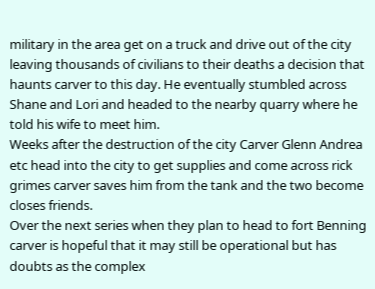military in the area get on a truck and drive out of the city leaving thousands of civilians to their deaths a decision that haunts carver to this day. He eventually stumbled across Shane and Lori and headed to the nearby quarry where he told his wife to meet him.
Weeks after the destruction of the city Carver Glenn Andrea etc head into the city to get supplies and come across rick grimes carver saves him from the tank and the two become closes friends.
Over the next series when they plan to head to fort Benning carver is hopeful that it may still be operational but has doubts as the complex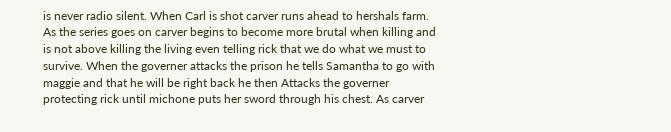is never radio silent. When Carl is shot carver runs ahead to hershals farm. As the series goes on carver begins to become more brutal when killing and is not above killing the living even telling rick that we do what we must to survive. When the governer attacks the prison he tells Samantha to go with maggie and that he will be right back he then Attacks the governer protecting rick until michone puts her sword through his chest. As carver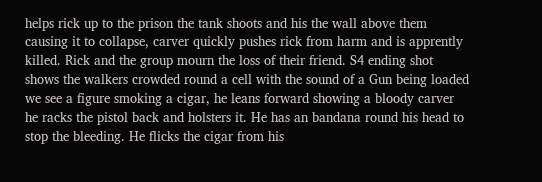helps rick up to the prison the tank shoots and his the wall above them causing it to collapse, carver quickly pushes rick from harm and is apprently killed. Rick and the group mourn the loss of their friend. S4 ending shot shows the walkers crowded round a cell with the sound of a Gun being loaded we see a figure smoking a cigar, he leans forward showing a bloody carver he racks the pistol back and holsters it. He has an bandana round his head to stop the bleeding. He flicks the cigar from his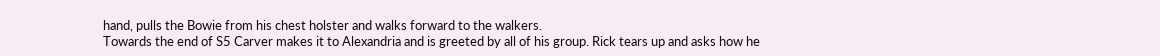hand, pulls the Bowie from his chest holster and walks forward to the walkers.
Towards the end of S5 Carver makes it to Alexandria and is greeted by all of his group. Rick tears up and asks how he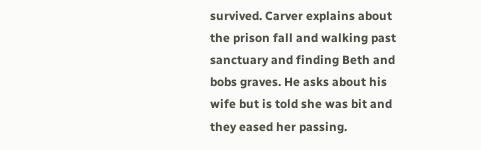survived. Carver explains about the prison fall and walking past sanctuary and finding Beth and bobs graves. He asks about his wife but is told she was bit and they eased her passing.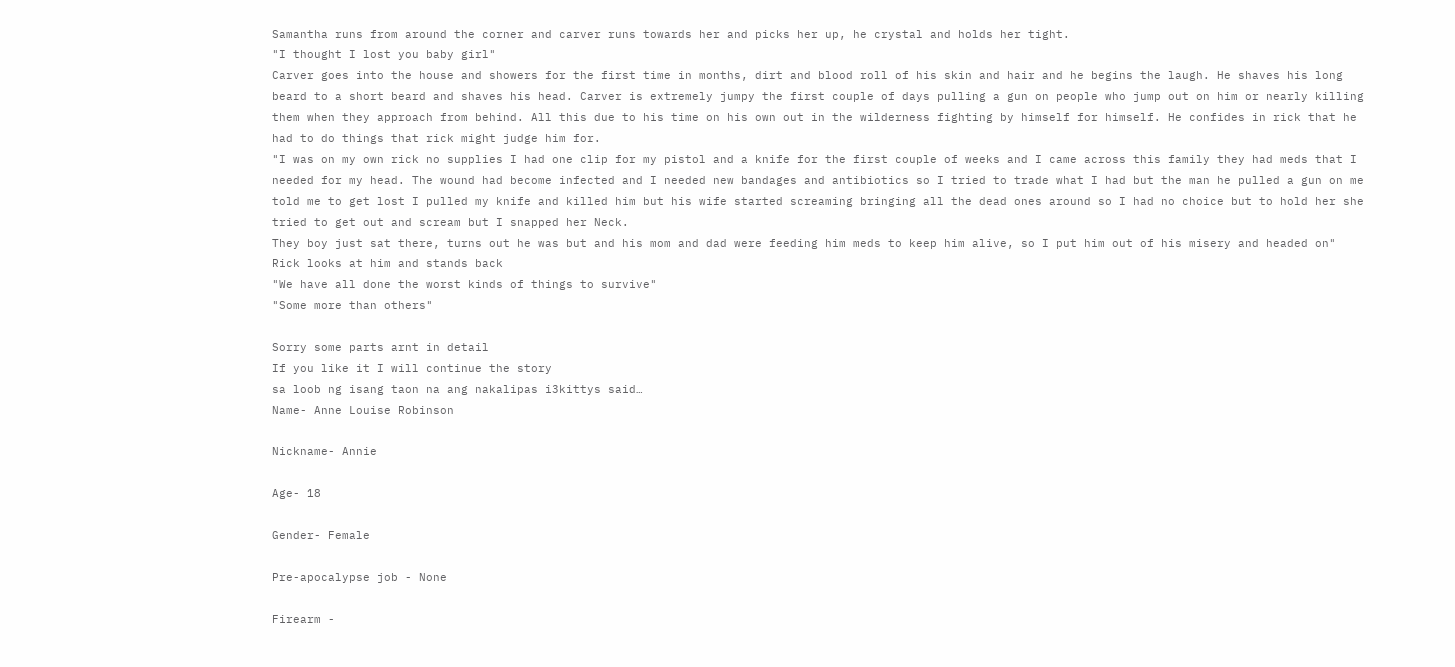Samantha runs from around the corner and carver runs towards her and picks her up, he crystal and holds her tight.
"I thought I lost you baby girl"
Carver goes into the house and showers for the first time in months, dirt and blood roll of his skin and hair and he begins the laugh. He shaves his long beard to a short beard and shaves his head. Carver is extremely jumpy the first couple of days pulling a gun on people who jump out on him or nearly killing them when they approach from behind. All this due to his time on his own out in the wilderness fighting by himself for himself. He confides in rick that he had to do things that rick might judge him for.
"I was on my own rick no supplies I had one clip for my pistol and a knife for the first couple of weeks and I came across this family they had meds that I needed for my head. The wound had become infected and I needed new bandages and antibiotics so I tried to trade what I had but the man he pulled a gun on me told me to get lost I pulled my knife and killed him but his wife started screaming bringing all the dead ones around so I had no choice but to hold her she tried to get out and scream but I snapped her Neck.
They boy just sat there, turns out he was but and his mom and dad were feeding him meds to keep him alive, so I put him out of his misery and headed on"
Rick looks at him and stands back
"We have all done the worst kinds of things to survive"
"Some more than others"

Sorry some parts arnt in detail
If you like it I will continue the story
sa loob ng isang taon na ang nakalipas i3kittys said…
Name- Anne Louise Robinson

Nickname- Annie

Age- 18

Gender- Female

Pre-apocalypse job - None

Firearm -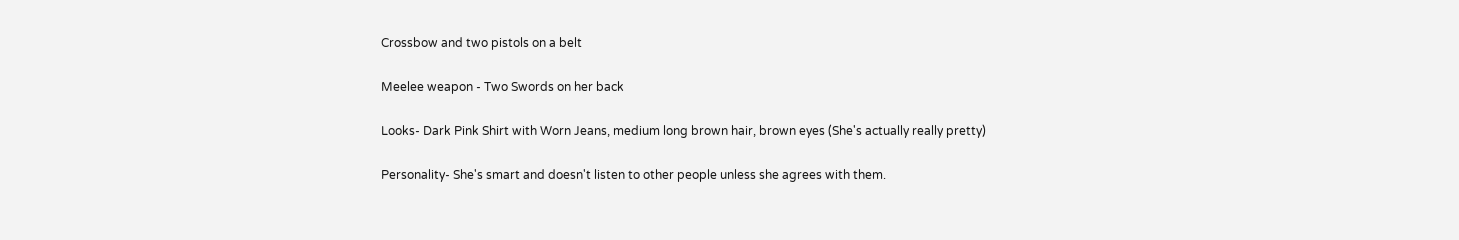Crossbow and two pistols on a belt

Meelee weapon - Two Swords on her back

Looks- Dark Pink Shirt with Worn Jeans, medium long brown hair, brown eyes (She's actually really pretty)

Personality- She's smart and doesn't listen to other people unless she agrees with them.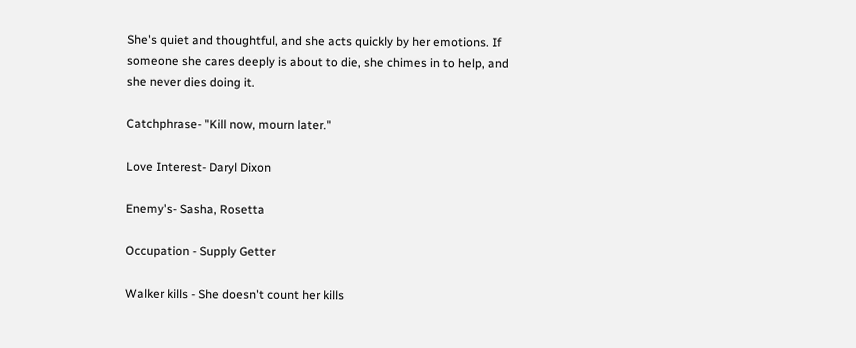She's quiet and thoughtful, and she acts quickly by her emotions. If someone she cares deeply is about to die, she chimes in to help, and she never dies doing it.

Catchphrase- "Kill now, mourn later."

Love Interest- Daryl Dixon

Enemy's- Sasha, Rosetta

Occupation - Supply Getter

Walker kills - She doesn't count her kills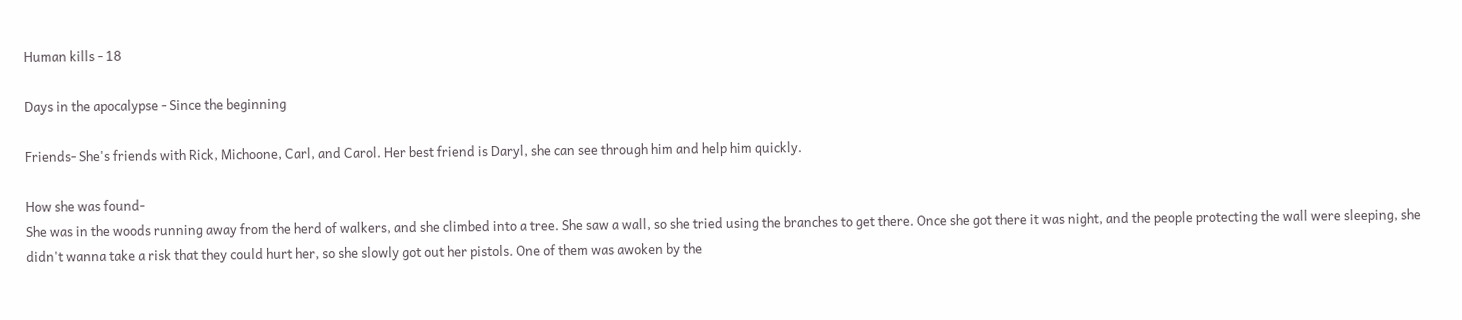Human kills - 18

Days in the apocalypse - Since the beginning

Friends- She's friends with Rick, Michoone, Carl, and Carol. Her best friend is Daryl, she can see through him and help him quickly.

How she was found-
She was in the woods running away from the herd of walkers, and she climbed into a tree. She saw a wall, so she tried using the branches to get there. Once she got there it was night, and the people protecting the wall were sleeping, she didn't wanna take a risk that they could hurt her, so she slowly got out her pistols. One of them was awoken by the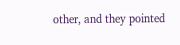other, and they pointed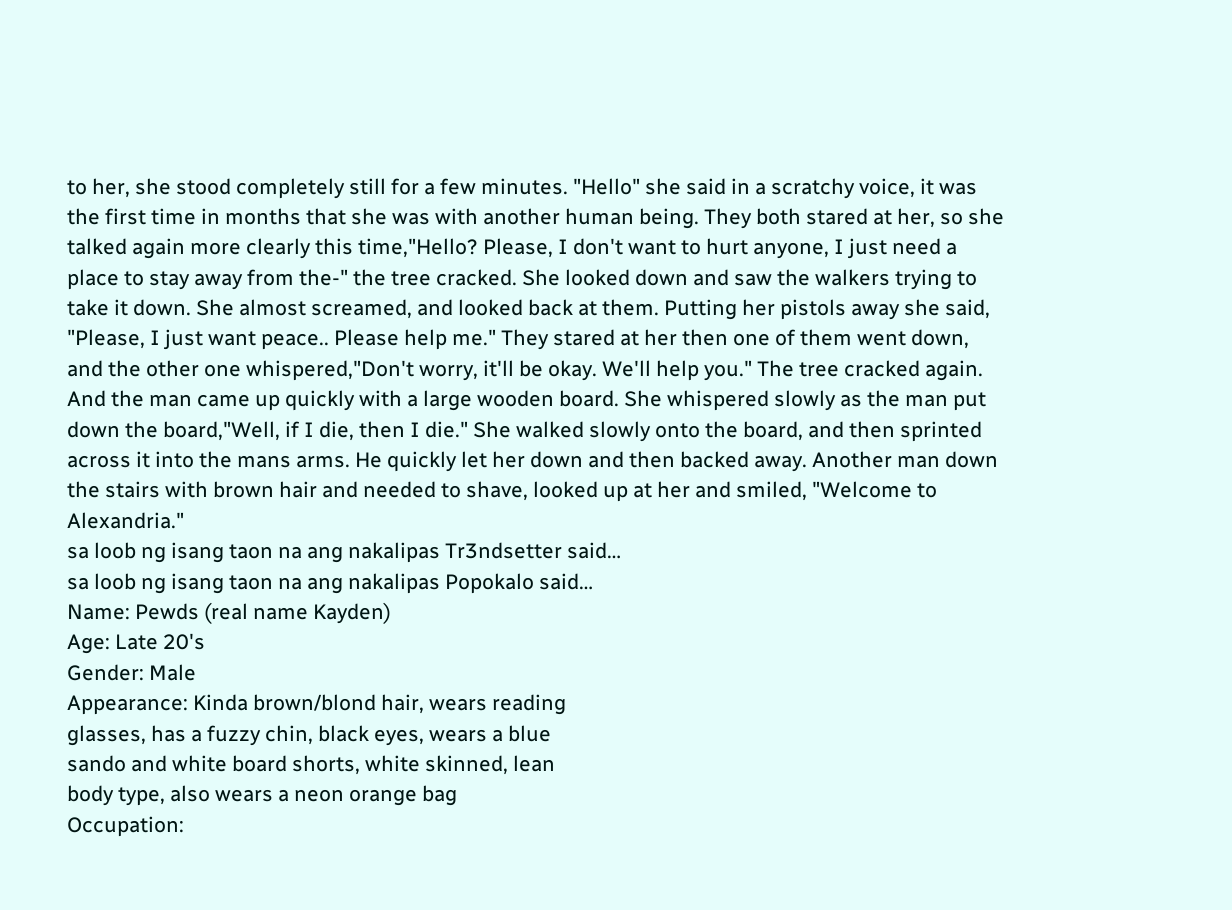to her, she stood completely still for a few minutes. "Hello" she said in a scratchy voice, it was the first time in months that she was with another human being. They both stared at her, so she talked again more clearly this time,"Hello? Please, I don't want to hurt anyone, I just need a place to stay away from the-" the tree cracked. She looked down and saw the walkers trying to take it down. She almost screamed, and looked back at them. Putting her pistols away she said, "Please, I just want peace.. Please help me." They stared at her then one of them went down, and the other one whispered,"Don't worry, it'll be okay. We'll help you." The tree cracked again. And the man came up quickly with a large wooden board. She whispered slowly as the man put down the board,"Well, if I die, then I die." She walked slowly onto the board, and then sprinted across it into the mans arms. He quickly let her down and then backed away. Another man down the stairs with brown hair and needed to shave, looked up at her and smiled, "Welcome to Alexandria."
sa loob ng isang taon na ang nakalipas Tr3ndsetter said…
sa loob ng isang taon na ang nakalipas Popokalo said…
Name: Pewds (real name Kayden)
Age: Late 20's
Gender: Male
Appearance: Kinda brown/blond hair, wears reading
glasses, has a fuzzy chin, black eyes, wears a blue
sando and white board shorts, white skinned, lean
body type, also wears a neon orange bag
Occupation: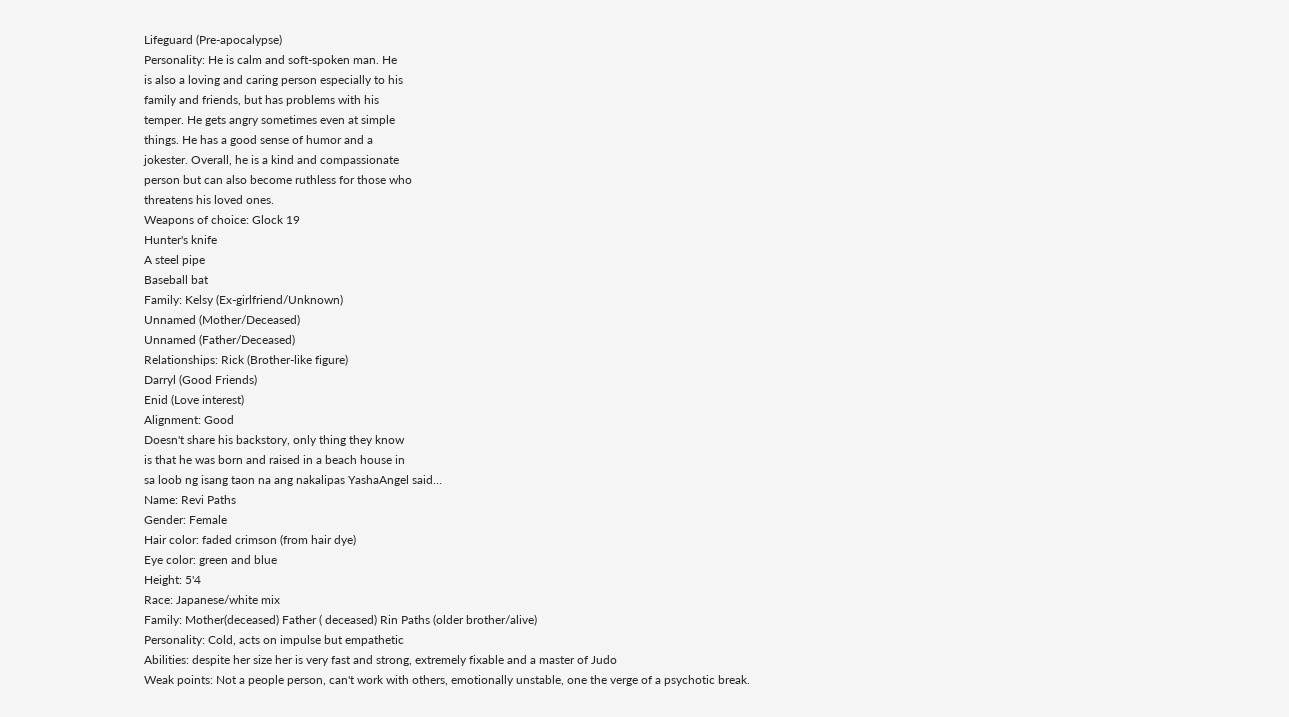Lifeguard (Pre-apocalypse)
Personality: He is calm and soft-spoken man. He
is also a loving and caring person especially to his
family and friends, but has problems with his
temper. He gets angry sometimes even at simple
things. He has a good sense of humor and a
jokester. Overall, he is a kind and compassionate
person but can also become ruthless for those who
threatens his loved ones.
Weapons of choice: Glock 19
Hunter's knife
A steel pipe
Baseball bat
Family: Kelsy (Ex-girlfriend/Unknown)
Unnamed (Mother/Deceased)
Unnamed (Father/Deceased)
Relationships: Rick (Brother-like figure)
Darryl (Good Friends)
Enid (Love interest)
Alignment: Good
Doesn't share his backstory, only thing they know
is that he was born and raised in a beach house in
sa loob ng isang taon na ang nakalipas YashaAngel said…
Name: Revi Paths
Gender: Female
Hair color: faded crimson (from hair dye)
Eye color: green and blue
Height: 5'4
Race: Japanese/white mix
Family: Mother(deceased) Father ( deceased) Rin Paths (older brother/alive)
Personality: Cold, acts on impulse but empathetic
Abilities: despite her size her is very fast and strong, extremely fixable and a master of Judo
Weak points: Not a people person, can't work with others, emotionally unstable, one the verge of a psychotic break.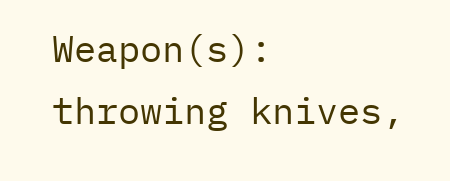Weapon(s): throwing knives,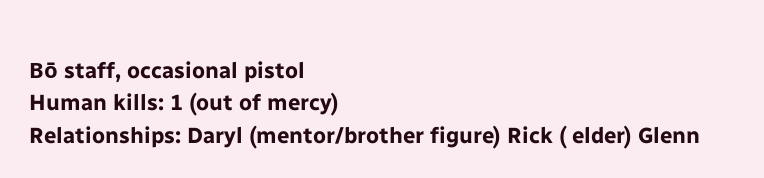Bō staff, occasional pistol
Human kills: 1 (out of mercy)
Relationships: Daryl (mentor/brother figure) Rick ( elder) Glenn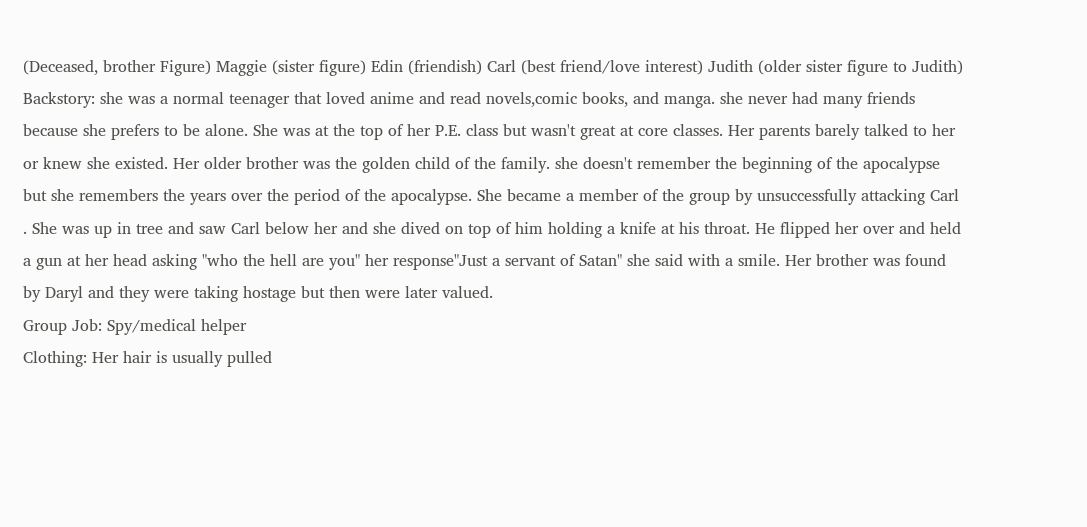(Deceased, brother Figure) Maggie (sister figure) Edin (friendish) Carl (best friend/love interest) Judith (older sister figure to Judith)
Backstory: she was a normal teenager that loved anime and read novels,comic books, and manga. she never had many friends because she prefers to be alone. She was at the top of her P.E. class but wasn't great at core classes. Her parents barely talked to her or knew she existed. Her older brother was the golden child of the family. she doesn't remember the beginning of the apocalypse but she remembers the years over the period of the apocalypse. She became a member of the group by unsuccessfully attacking Carl . She was up in tree and saw Carl below her and she dived on top of him holding a knife at his throat. He flipped her over and held a gun at her head asking "who the hell are you" her response"Just a servant of Satan" she said with a smile. Her brother was found by Daryl and they were taking hostage but then were later valued.
Group Job: Spy/medical helper
Clothing: Her hair is usually pulled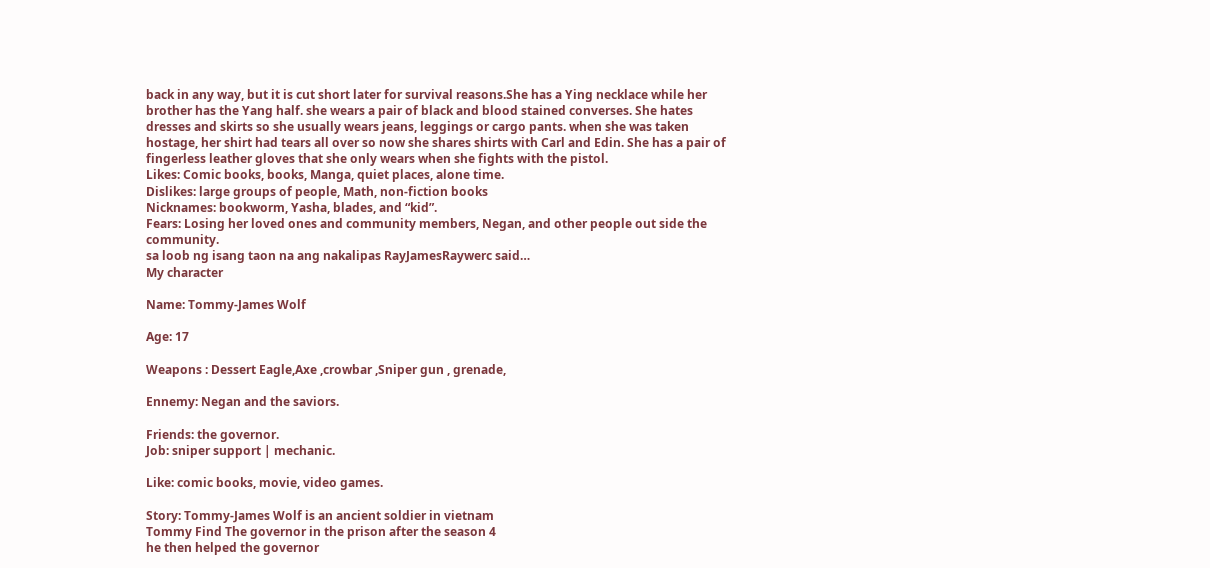back in any way, but it is cut short later for survival reasons.She has a Ying necklace while her brother has the Yang half. she wears a pair of black and blood stained converses. She hates dresses and skirts so she usually wears jeans, leggings or cargo pants. when she was taken hostage, her shirt had tears all over so now she shares shirts with Carl and Edin. She has a pair of fingerless leather gloves that she only wears when she fights with the pistol.
Likes: Comic books, books, Manga, quiet places, alone time.
Dislikes: large groups of people, Math, non-fiction books
Nicknames: bookworm, Yasha, blades, and “kid”.
Fears: Losing her loved ones and community members, Negan, and other people out side the community.
sa loob ng isang taon na ang nakalipas RayJamesRaywerc said…
My character

Name: Tommy-James Wolf

Age: 17

Weapons : Dessert Eagle,Axe ,crowbar ,Sniper gun , grenade,

Ennemy: Negan and the saviors.

Friends: the governor.
Job: sniper support | mechanic.

Like: comic books, movie, video games.

Story: Tommy-James Wolf is an ancient soldier in vietnam
Tommy Find The governor in the prison after the season 4
he then helped the governor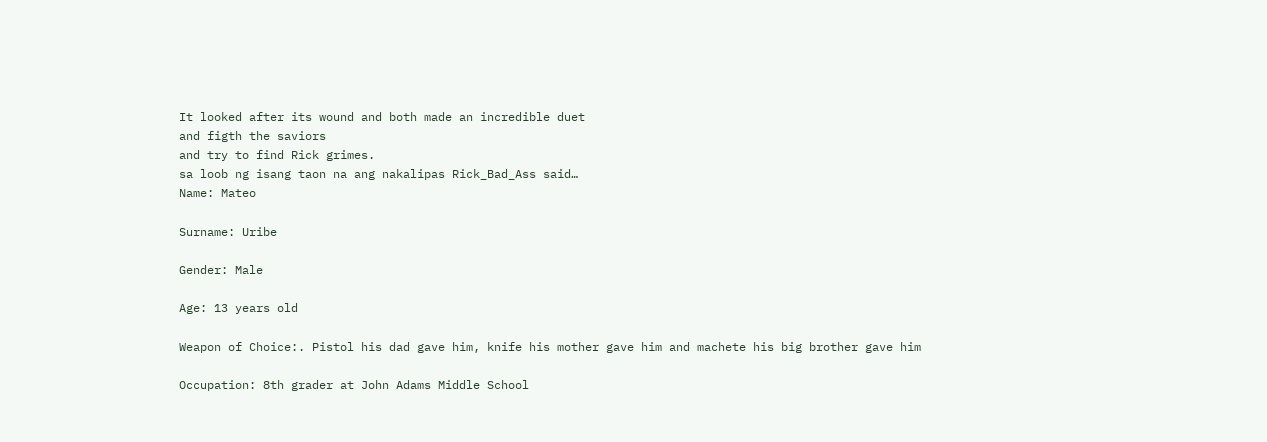It looked after its wound and both made an incredible duet
and figth the saviors
and try to find Rick grimes.
sa loob ng isang taon na ang nakalipas Rick_Bad_Ass said…
Name: Mateo

Surname: Uribe

Gender: Male

Age: 13 years old

Weapon of Choice:. Pistol his dad gave him, knife his mother gave him and machete his big brother gave him

Occupation: 8th grader at John Adams Middle School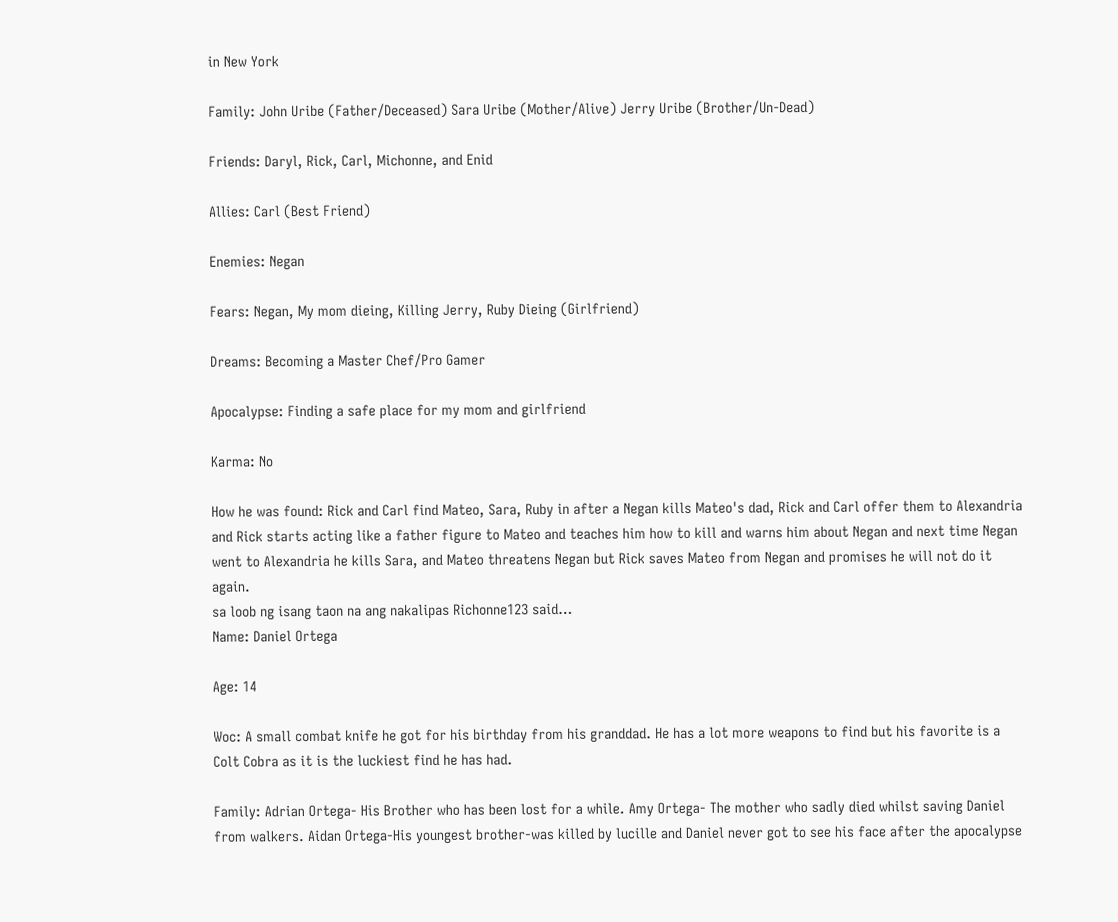in New York

Family: John Uribe (Father/Deceased) Sara Uribe (Mother/Alive) Jerry Uribe (Brother/Un-Dead)

Friends: Daryl, Rick, Carl, Michonne, and Enid

Allies: Carl (Best Friend)

Enemies: Negan

Fears: Negan, My mom dieing, Killing Jerry, Ruby Dieing (Girlfriend)

Dreams: Becoming a Master Chef/Pro Gamer

Apocalypse: Finding a safe place for my mom and girlfriend

Karma: No

How he was found: Rick and Carl find Mateo, Sara, Ruby in after a Negan kills Mateo's dad, Rick and Carl offer them to Alexandria and Rick starts acting like a father figure to Mateo and teaches him how to kill and warns him about Negan and next time Negan went to Alexandria he kills Sara, and Mateo threatens Negan but Rick saves Mateo from Negan and promises he will not do it again.
sa loob ng isang taon na ang nakalipas Richonne123 said…
Name: Daniel Ortega

Age: 14

Woc: A small combat knife he got for his birthday from his granddad. He has a lot more weapons to find but his favorite is a Colt Cobra as it is the luckiest find he has had.

Family: Adrian Ortega- His Brother who has been lost for a while. Amy Ortega- The mother who sadly died whilst saving Daniel from walkers. Aidan Ortega-His youngest brother-was killed by lucille and Daniel never got to see his face after the apocalypse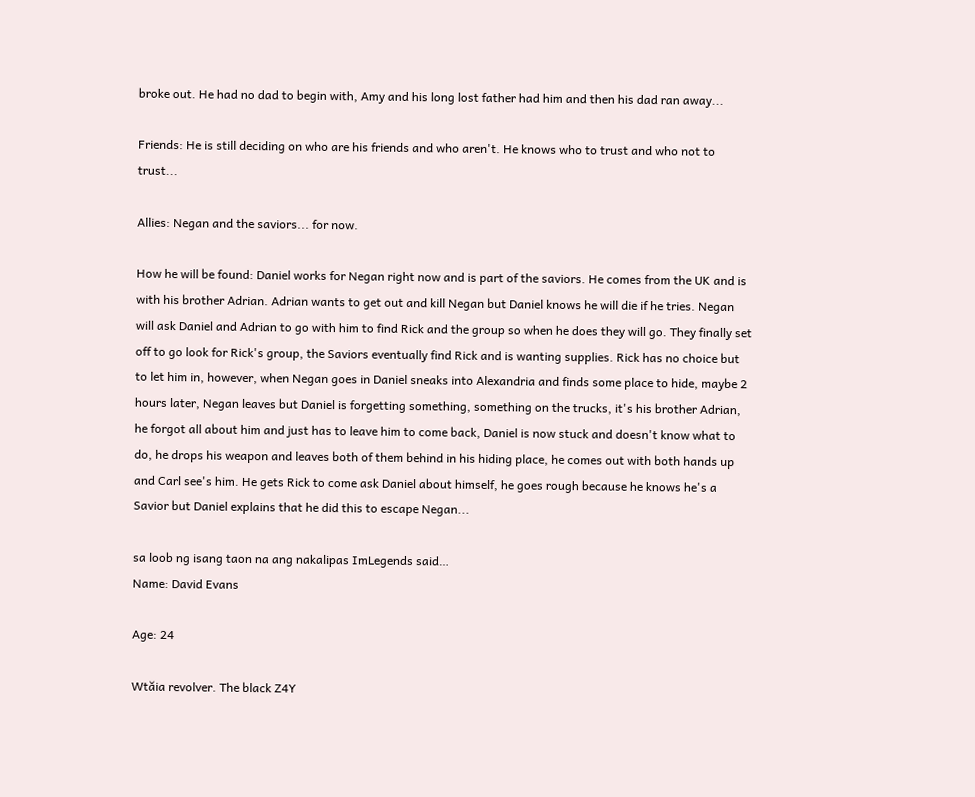broke out. He had no dad to begin with, Amy and his long lost father had him and then his dad ran away...

Friends: He is still deciding on who are his friends and who aren't. He knows who to trust and who not to trust...

Allies: Negan and the saviors... for now.

How he will be found: Daniel works for Negan right now and is part of the saviors. He comes from the UK and is with his brother Adrian. Adrian wants to get out and kill Negan but Daniel knows he will die if he tries. Negan will ask Daniel and Adrian to go with him to find Rick and the group so when he does they will go. They finally set off to go look for Rick's group, the Saviors eventually find Rick and is wanting supplies. Rick has no choice but to let him in, however, when Negan goes in Daniel sneaks into Alexandria and finds some place to hide, maybe 2 hours later, Negan leaves but Daniel is forgetting something, something on the trucks, it's his brother Adrian, he forgot all about him and just has to leave him to come back, Daniel is now stuck and doesn't know what to do, he drops his weapon and leaves both of them behind in his hiding place, he comes out with both hands up and Carl see's him. He gets Rick to come ask Daniel about himself, he goes rough because he knows he's a Savior but Daniel explains that he did this to escape Negan...

sa loob ng isang taon na ang nakalipas ImLegends said…
Name: David Evans

Age: 24

Wtăia revolver. The black Z4Y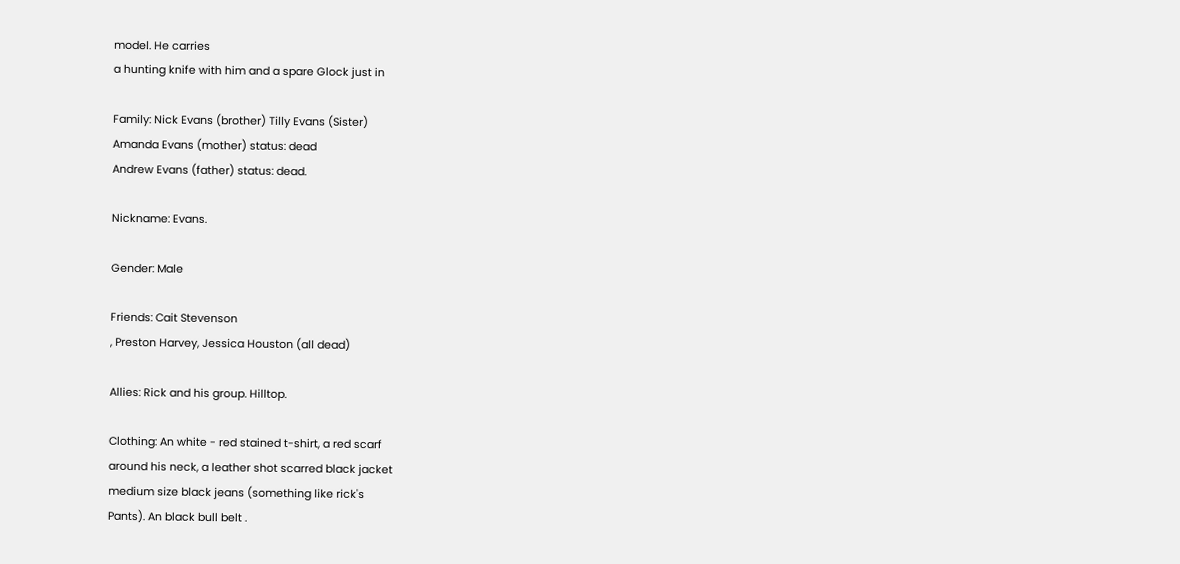model. He carries
a hunting knife with him and a spare Glock just in

Family: Nick Evans (brother) Tilly Evans (Sister)
Amanda Evans (mother) status: dead
Andrew Evans (father) status: dead.

Nickname: Evans.

Gender: Male

Friends: Cait Stevenson
, Preston Harvey, Jessica Houston (all dead)

Allies: Rick and his group. Hilltop.

Clothing: An white - red stained t-shirt, a red scarf
around his neck, a leather shot scarred black jacket
medium size black jeans (something like rick's
Pants). An black bull belt .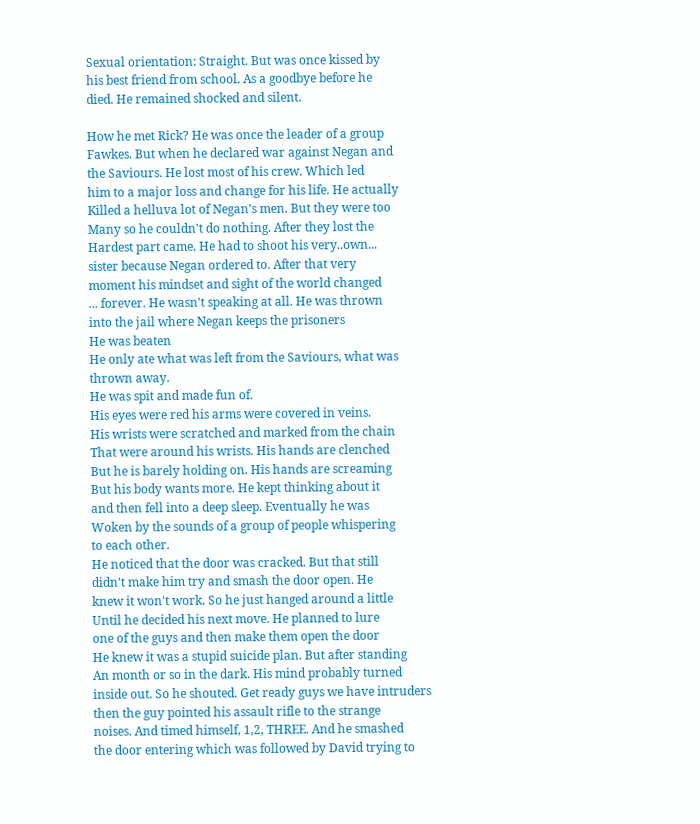Sexual orientation: Straight. But was once kissed by
his best friend from school. As a goodbye before he
died. He remained shocked and silent.

How he met Rick? He was once the leader of a group
Fawkes. But when he declared war against Negan and
the Saviours. He lost most of his crew. Which led
him to a major loss and change for his life. He actually
Killed a helluva lot of Negan's men. But they were too
Many so he couldn't do nothing. After they lost the
Hardest part came. He had to shoot his very..own...
sister because Negan ordered to. After that very
moment his mindset and sight of the world changed
... forever. He wasn't speaking at all. He was thrown
into the jail where Negan keeps the prisoners
He was beaten
He only ate what was left from the Saviours, what was
thrown away.
He was spit and made fun of.
His eyes were red his arms were covered in veins.
His wrists were scratched and marked from the chain
That were around his wrists. His hands are clenched
But he is barely holding on. His hands are screaming
But his body wants more. He kept thinking about it
and then fell into a deep sleep. Eventually he was
Woken by the sounds of a group of people whispering
to each other.
He noticed that the door was cracked. But that still
didn't make him try and smash the door open. He
knew it won't work. So he just hanged around a little
Until he decided his next move. He planned to lure
one of the guys and then make them open the door
He knew it was a stupid suicide plan. But after standing
An month or so in the dark. His mind probably turned
inside out. So he shouted. Get ready guys we have intruders
then the guy pointed his assault rifle to the strange
noises. And timed himself, 1,2, THREE. And he smashed
the door entering which was followed by David trying to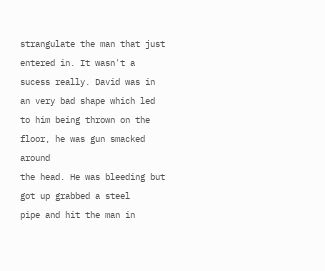strangulate the man that just entered in. It wasn't a
sucess really. David was in an very bad shape which led
to him being thrown on the floor, he was gun smacked around
the head. He was bleeding but got up grabbed a steel
pipe and hit the man in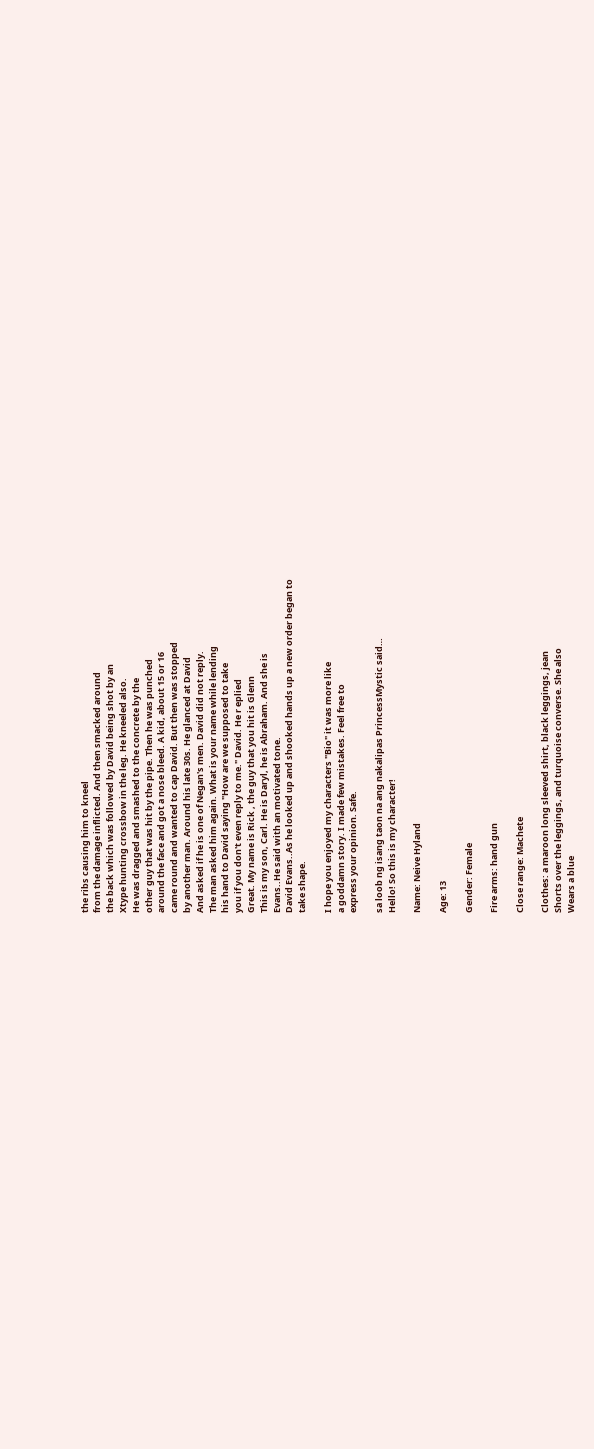the ribs causing him to kneel
from the damage inflicted. And then smacked around
the back which was followed by David being shot by an
Xtype hunting crossbow in the leg. He kneeled also.
He was dragged and smashed to the concrete by the
other guy that was hit by the pipe. Then he was punched
around the face and got a nose bleed. A kid, about 15 or 16
came round and wanted to cap David. But then was stopped
by another man. Around his late 30s. He glanced at David
And asked if he is one of Negan's men. David did not reply.
The man asked him again. What is your name while lending
his hand to David saying "How are we supposed to take
you if you don't even reply to me." David. He r eplied
Great. My name is Rick , the guy that you hit is Glenn
This is my son, Carl. He is Daryl, he is Abraham. And she is
Evans..He said with an motivated tone.
David Evans..As he looked up and shooked hands up a new order began to
take shape.

I hope you enjoyed my characters "Bio" it was more like
a goddamn story. I made few mistakes. Feel free to
express your opinion. Safe.

sa loob ng isang taon na ang nakalipas PrincessMystic said…
Hello! So this is my character!

Name: Neive Hyland

Age: 13

Gender: Female

Fire arms: hand gun

Close range: Machete

Clothes: a maroon long sleeved shirt, black leggings, jean
Shorts over the leggings, and turquoise converse. She also
Wears a blue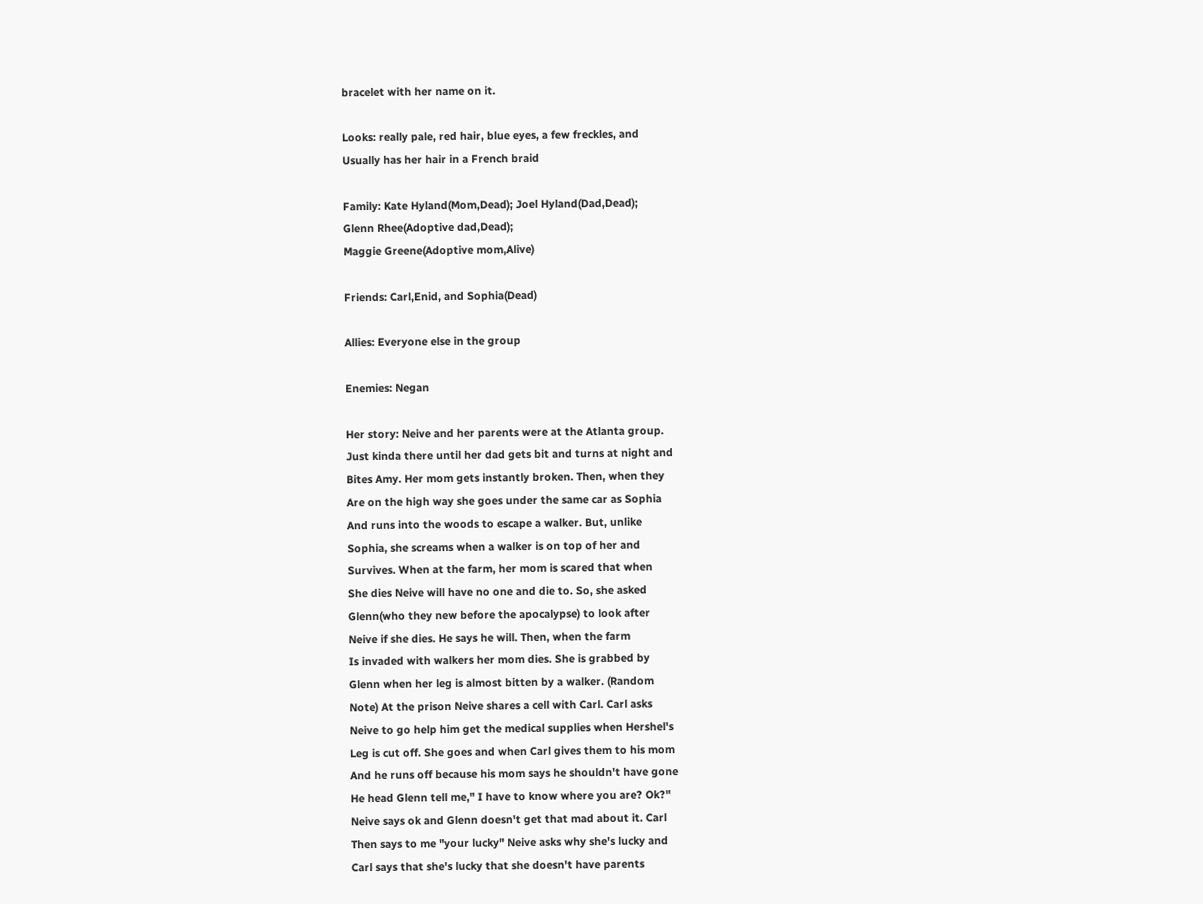bracelet with her name on it.

Looks: really pale, red hair, blue eyes, a few freckles, and
Usually has her hair in a French braid

Family: Kate Hyland(Mom,Dead); Joel Hyland(Dad,Dead);
Glenn Rhee(Adoptive dad,Dead);
Maggie Greene(Adoptive mom,Alive)

Friends: Carl,Enid, and Sophia(Dead)

Allies: Everyone else in the group

Enemies: Negan

Her story: Neive and her parents were at the Atlanta group.
Just kinda there until her dad gets bit and turns at night and
Bites Amy. Her mom gets instantly broken. Then, when they
Are on the high way she goes under the same car as Sophia
And runs into the woods to escape a walker. But, unlike
Sophia, she screams when a walker is on top of her and
Survives. When at the farm, her mom is scared that when
She dies Neive will have no one and die to. So, she asked
Glenn(who they new before the apocalypse) to look after
Neive if she dies. He says he will. Then, when the farm
Is invaded with walkers her mom dies. She is grabbed by
Glenn when her leg is almost bitten by a walker. (Random
Note) At the prison Neive shares a cell with Carl. Carl asks
Neive to go help him get the medical supplies when Hershel's
Leg is cut off. She goes and when Carl gives them to his mom
And he runs off because his mom says he shouldn't have gone
He head Glenn tell me," I have to know where you are? Ok?"
Neive says ok and Glenn doesn't get that mad about it. Carl
Then says to me "your lucky" Neive asks why she's lucky and
Carl says that she's lucky that she doesn't have parents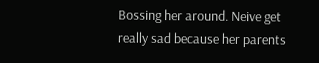Bossing her around. Neive get really sad because her parents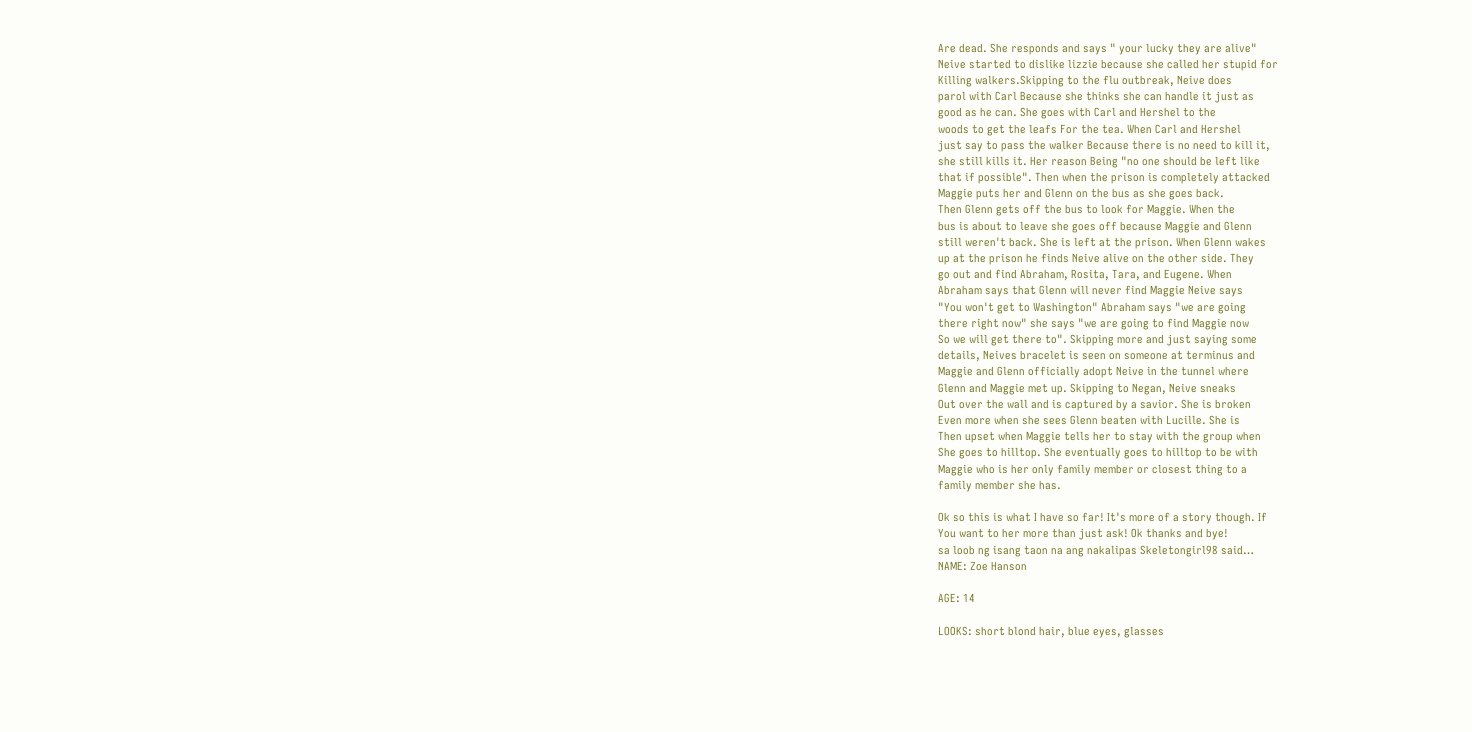Are dead. She responds and says " your lucky they are alive"
Neive started to dislike lizzie because she called her stupid for
Killing walkers.Skipping to the flu outbreak, Neive does
parol with Carl Because she thinks she can handle it just as
good as he can. She goes with Carl and Hershel to the
woods to get the leafs For the tea. When Carl and Hershel
just say to pass the walker Because there is no need to kill it,
she still kills it. Her reason Being "no one should be left like
that if possible". Then when the prison is completely attacked
Maggie puts her and Glenn on the bus as she goes back.
Then Glenn gets off the bus to look for Maggie. When the
bus is about to leave she goes off because Maggie and Glenn
still weren't back. She is left at the prison. When Glenn wakes
up at the prison he finds Neive alive on the other side. They
go out and find Abraham, Rosita, Tara, and Eugene. When
Abraham says that Glenn will never find Maggie Neive says
"You won't get to Washington" Abraham says "we are going
there right now" she says "we are going to find Maggie now
So we will get there to". Skipping more and just saying some
details, Neives bracelet is seen on someone at terminus and
Maggie and Glenn officially adopt Neive in the tunnel where
Glenn and Maggie met up. Skipping to Negan, Neive sneaks
Out over the wall and is captured by a savior. She is broken
Even more when she sees Glenn beaten with Lucille. She is
Then upset when Maggie tells her to stay with the group when
She goes to hilltop. She eventually goes to hilltop to be with
Maggie who is her only family member or closest thing to a
family member she has.

Ok so this is what I have so far! It's more of a story though. If
You want to her more than just ask! Ok thanks and bye!
sa loob ng isang taon na ang nakalipas Skeletongirl98 said…
NAME: Zoe Hanson

AGE: 14

LOOKS: short blond hair, blue eyes, glasses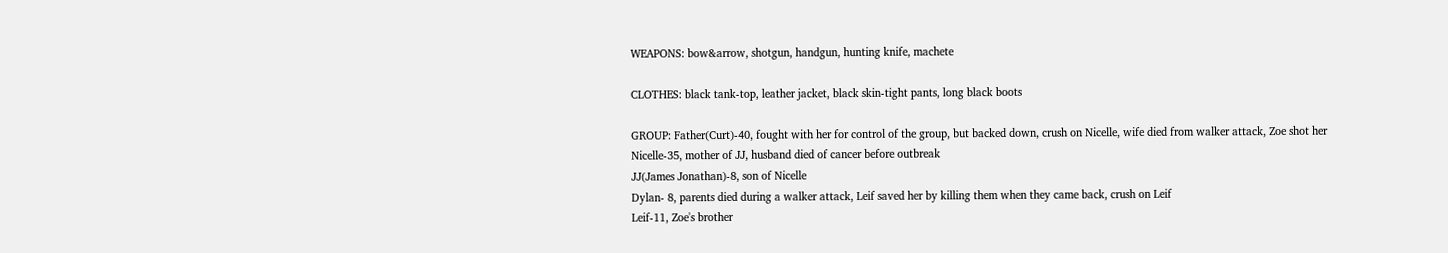WEAPONS: bow&arrow, shotgun, handgun, hunting knife, machete

CLOTHES: black tank-top, leather jacket, black skin-tight pants, long black boots

GROUP: Father(Curt)-40, fought with her for control of the group, but backed down, crush on Nicelle, wife died from walker attack, Zoe shot her
Nicelle-35, mother of JJ, husband died of cancer before outbreak
JJ(James Jonathan)-8, son of Nicelle
Dylan- 8, parents died during a walker attack, Leif saved her by killing them when they came back, crush on Leif
Leif-11, Zoe's brother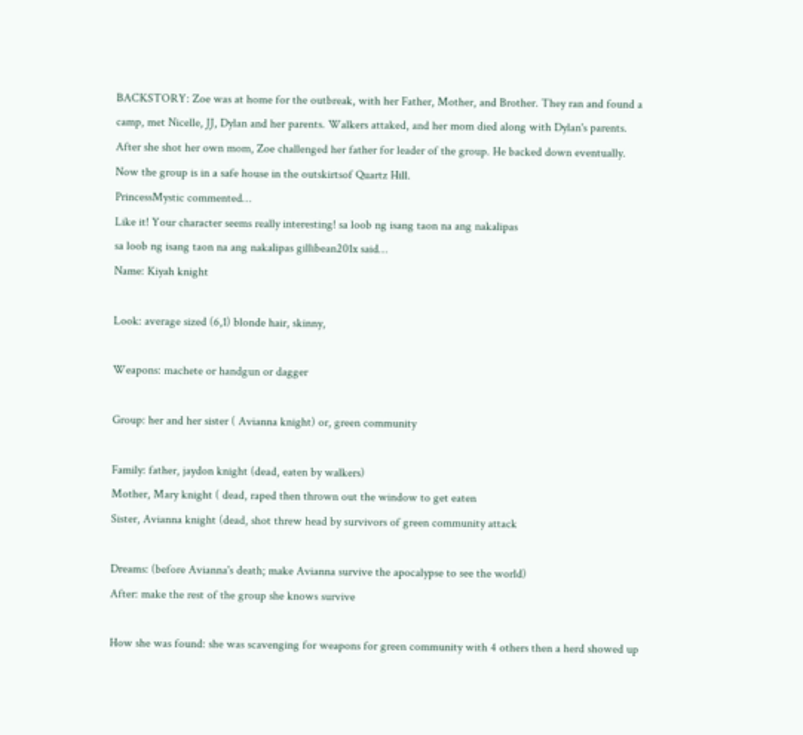BACKSTORY: Zoe was at home for the outbreak, with her Father, Mother, and Brother. They ran and found a camp, met Nicelle, JJ, Dylan and her parents. Walkers attaked, and her mom died along with Dylan's parents. After she shot her own mom, Zoe challenged her father for leader of the group. He backed down eventually. Now the group is in a safe house in the outskirtsof Quartz Hill.
PrincessMystic commented…
Like it! Your character seems really interesting! sa loob ng isang taon na ang nakalipas
sa loob ng isang taon na ang nakalipas gillibean201x said…
Name: Kiyah knight

Look: average sized (6,1) blonde hair, skinny,

Weapons: machete or handgun or dagger

Group: her and her sister ( Avianna knight) or, green community

Family: father, jaydon knight (dead, eaten by walkers)
Mother, Mary knight ( dead, raped then thrown out the window to get eaten
Sister, Avianna knight (dead, shot threw head by survivors of green community attack

Dreams: (before Avianna's death; make Avianna survive the apocalypse to see the world)
After: make the rest of the group she knows survive

How she was found: she was scavenging for weapons for green community with 4 others then a herd showed up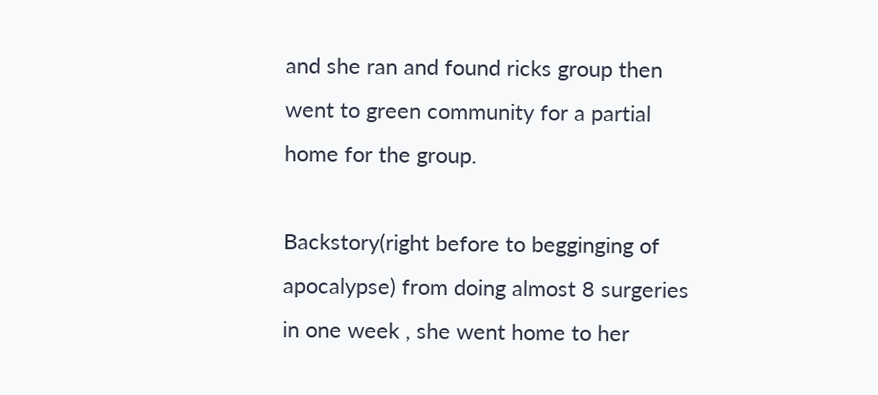and she ran and found ricks group then went to green community for a partial home for the group.

Backstory(right before to begginging of apocalypse) from doing almost 8 surgeries in one week , she went home to her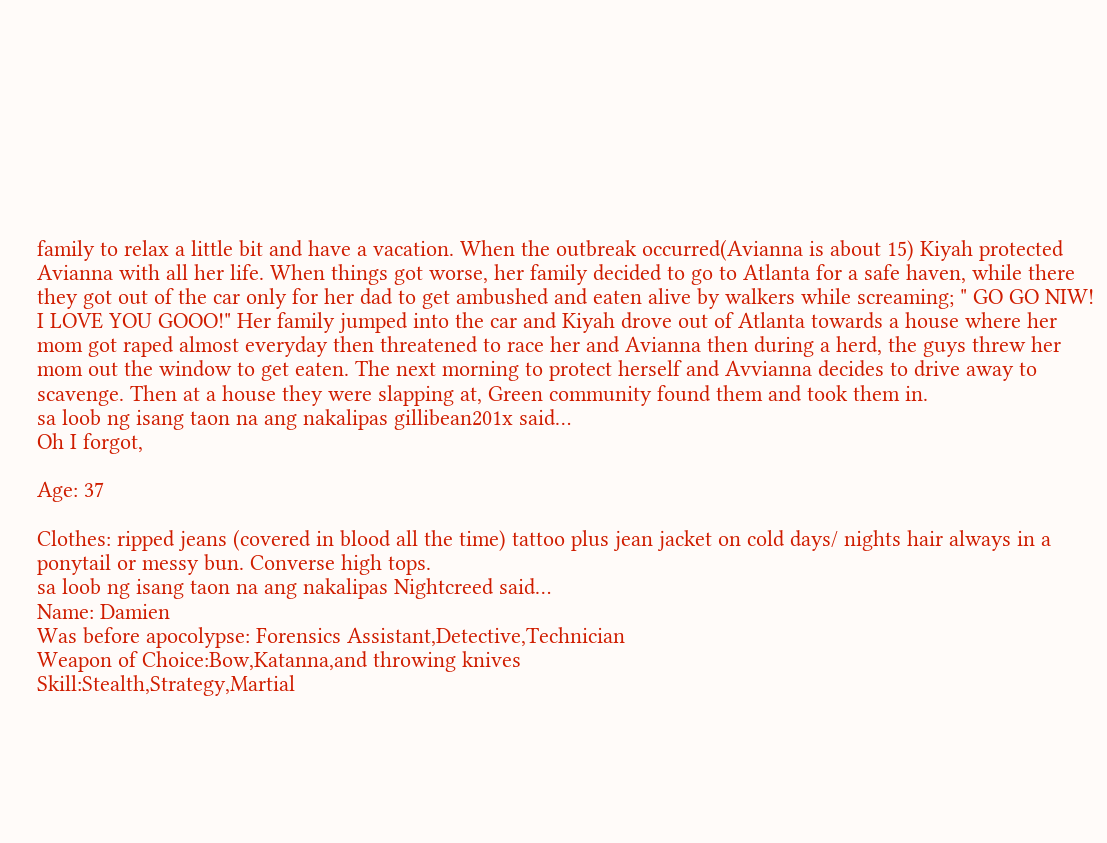family to relax a little bit and have a vacation. When the outbreak occurred(Avianna is about 15) Kiyah protected Avianna with all her life. When things got worse, her family decided to go to Atlanta for a safe haven, while there they got out of the car only for her dad to get ambushed and eaten alive by walkers while screaming; " GO GO NIW! I LOVE YOU GOOO!" Her family jumped into the car and Kiyah drove out of Atlanta towards a house where her mom got raped almost everyday then threatened to race her and Avianna then during a herd, the guys threw her mom out the window to get eaten. The next morning to protect herself and Avvianna decides to drive away to scavenge. Then at a house they were slapping at, Green community found them and took them in.
sa loob ng isang taon na ang nakalipas gillibean201x said…
Oh I forgot,

Age: 37

Clothes: ripped jeans (covered in blood all the time) tattoo plus jean jacket on cold days/ nights hair always in a ponytail or messy bun. Converse high tops.
sa loob ng isang taon na ang nakalipas Nightcreed said…
Name: Damien
Was before apocolypse: Forensics Assistant,Detective,Technician
Weapon of Choice:Bow,Katanna,and throwing knives
Skill:Stealth,Strategy,Martial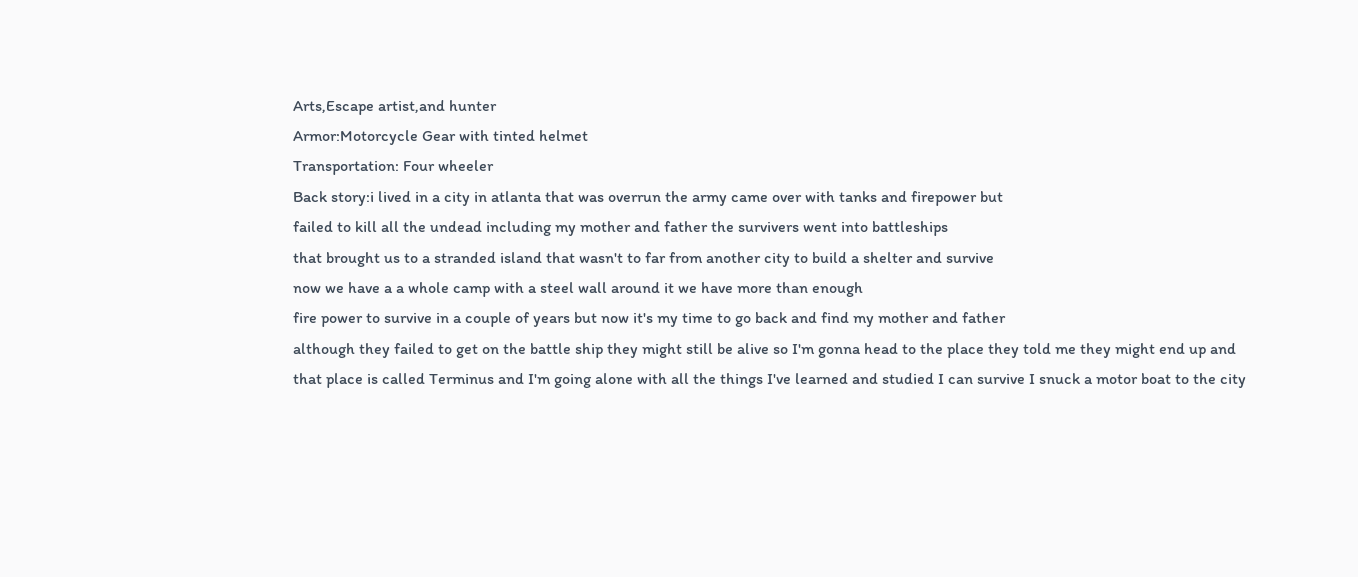Arts,Escape artist,and hunter
Armor:Motorcycle Gear with tinted helmet
Transportation: Four wheeler
Back story:i lived in a city in atlanta that was overrun the army came over with tanks and firepower but
failed to kill all the undead including my mother and father the survivers went into battleships
that brought us to a stranded island that wasn't to far from another city to build a shelter and survive
now we have a a whole camp with a steel wall around it we have more than enough
fire power to survive in a couple of years but now it's my time to go back and find my mother and father
although they failed to get on the battle ship they might still be alive so I'm gonna head to the place they told me they might end up and that place is called Terminus and I'm going alone with all the things I've learned and studied I can survive I snuck a motor boat to the city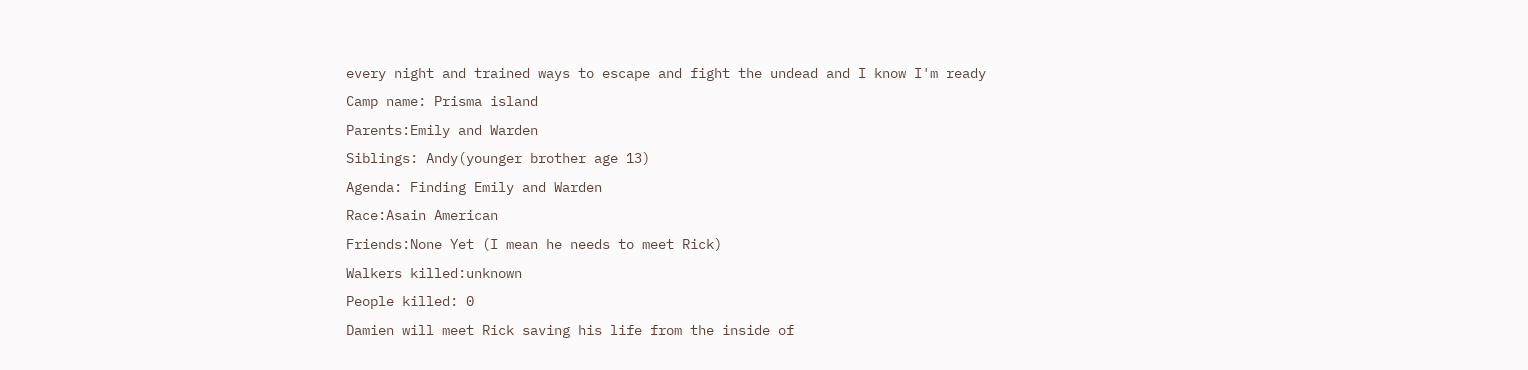every night and trained ways to escape and fight the undead and I know I'm ready
Camp name: Prisma island
Parents:Emily and Warden
Siblings: Andy(younger brother age 13)
Agenda: Finding Emily and Warden
Race:Asain American
Friends:None Yet (I mean he needs to meet Rick)
Walkers killed:unknown
People killed: 0
Damien will meet Rick saving his life from the inside of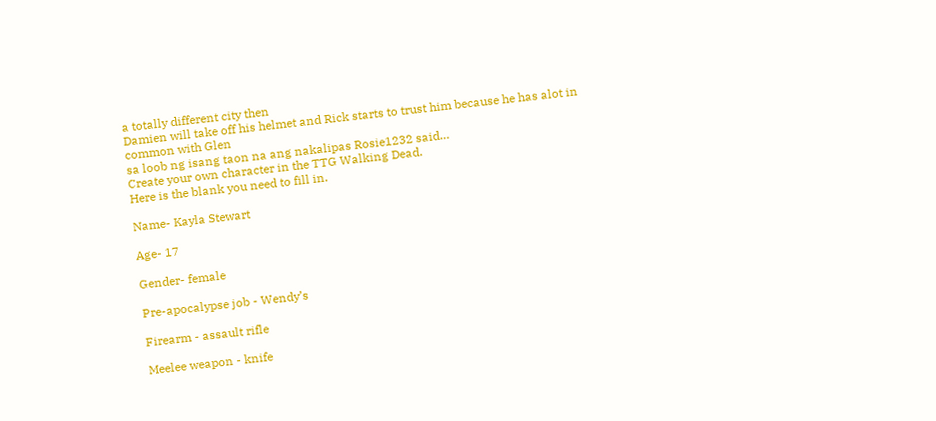a totally different city then
Damien will take off his helmet and Rick starts to trust him because he has alot in
common with Glen
sa loob ng isang taon na ang nakalipas Rosie1232 said…
Create your own character in the TTG Walking Dead.
Here is the blank you need to fill in.

Name- Kayla Stewart

Age- 17

Gender- female

Pre-apocalypse job - Wendy’s

Firearm - assault rifle

Meelee weapon - knife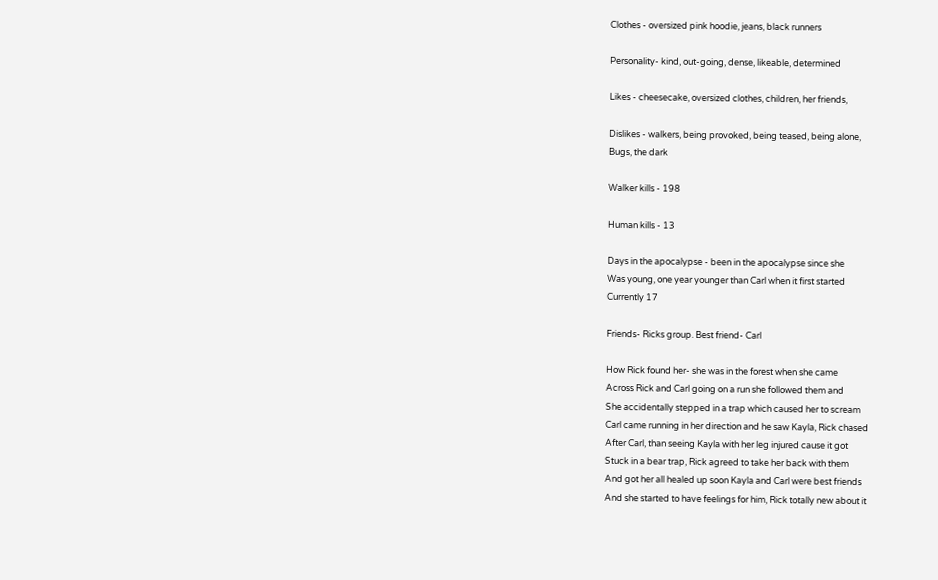Clothes - oversized pink hoodie, jeans, black runners

Personality- kind, out-going, dense, likeable, determined

Likes - cheesecake, oversized clothes, children, her friends,

Dislikes - walkers, being provoked, being teased, being alone,
Bugs, the dark

Walker kills - 198

Human kills - 13

Days in the apocalypse - been in the apocalypse since she
Was young, one year younger than Carl when it first started
Currently 17

Friends- Ricks group. Best friend- Carl

How Rick found her- she was in the forest when she came
Across Rick and Carl going on a run she followed them and
She accidentally stepped in a trap which caused her to scream
Carl came running in her direction and he saw Kayla, Rick chased
After Carl, than seeing Kayla with her leg injured cause it got
Stuck in a bear trap, Rick agreed to take her back with them
And got her all healed up soon Kayla and Carl were best friends
And she started to have feelings for him, Rick totally new about it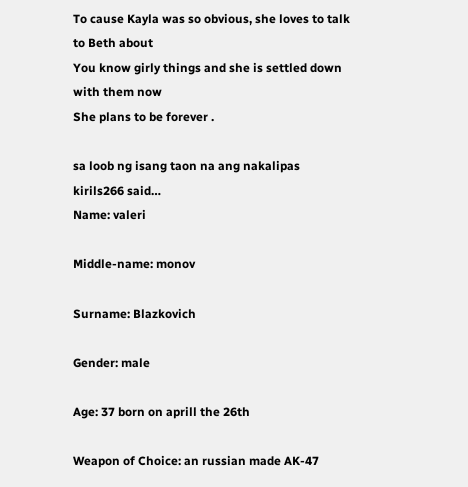To cause Kayla was so obvious, she loves to talk to Beth about
You know girly things and she is settled down with them now
She plans to be forever .

sa loob ng isang taon na ang nakalipas kirils266 said…
Name: valeri

Middle-name: monov

Surname: Blazkovich

Gender: male

Age: 37 born on aprill the 26th

Weapon of Choice: an russian made AK-47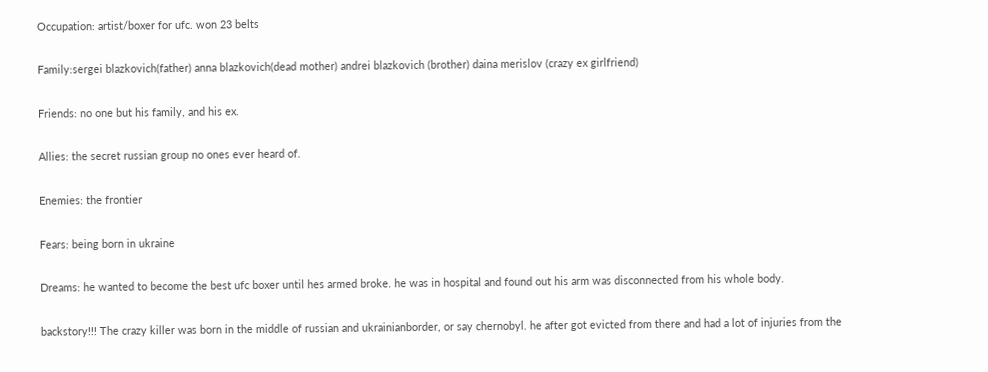Occupation: artist/boxer for ufc. won 23 belts

Family:sergei blazkovich(father) anna blazkovich(dead mother) andrei blazkovich (brother) daina merislov (crazy ex girlfriend)

Friends: no one but his family, and his ex.

Allies: the secret russian group no ones ever heard of.

Enemies: the frontier

Fears: being born in ukraine

Dreams: he wanted to become the best ufc boxer until hes armed broke. he was in hospital and found out his arm was disconnected from his whole body.

backstory!!! The crazy killer was born in the middle of russian and ukrainianborder, or say chernobyl. he after got evicted from there and had a lot of injuries from the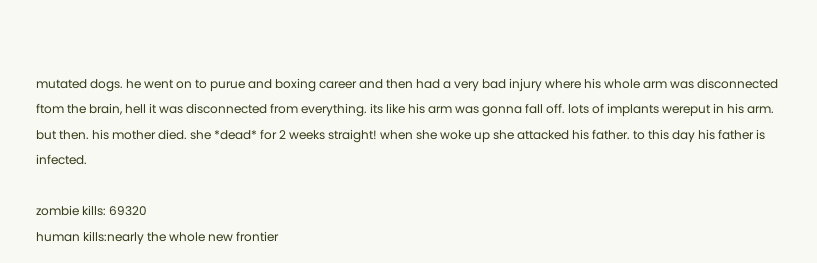mutated dogs. he went on to purue and boxing career and then had a very bad injury where his whole arm was disconnected ftom the brain, hell it was disconnected from everything. its like his arm was gonna fall off. lots of implants wereput in his arm. but then. his mother died. she *dead* for 2 weeks straight! when she woke up she attacked his father. to this day his father is infected.

zombie kills: 69320
human kills:nearly the whole new frontier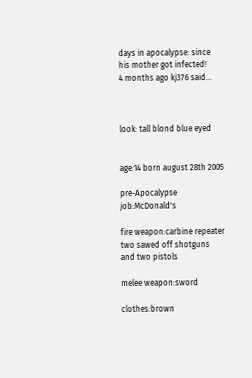days in apocalypse: since his mother got infected!
4 months ago kj376 said…



look: tall blond blue eyed


age:14 born august 28th 2005

pre-Apocalypse job:McDonald's

fire weapon:carbine repeater two sawed off shotguns and two pistols

melee weapon:sword

clothes:brown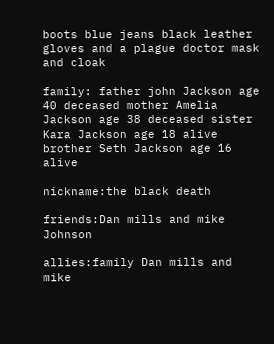boots blue jeans black leather gloves and a plague doctor mask and cloak

family: father john Jackson age 40 deceased mother Amelia Jackson age 38 deceased sister Kara Jackson age 18 alive brother Seth Jackson age 16 alive

nickname:the black death

friends:Dan mills and mike Johnson

allies:family Dan mills and mike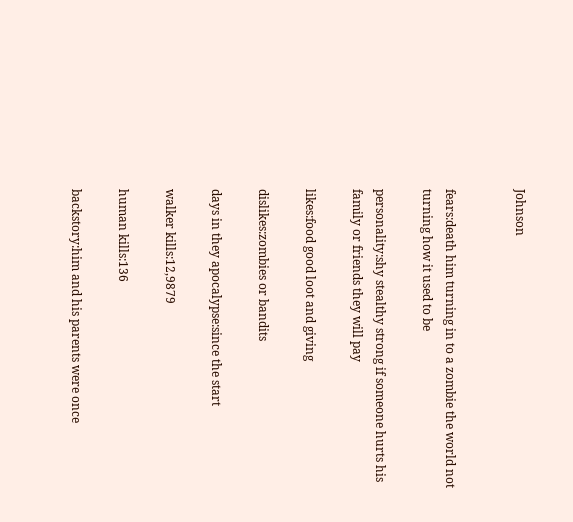Johnson


fears:death him turning in to a zombie the world not turning how it used to be

personality:shy stealthy strong if someone hurts his family or friends they will pay

likes:food good loot and giving

dislikes:zombies or bandits

days in they apocalypse:since the start

walker kills:12,9879

human kills:136

backstory:him and his parents were once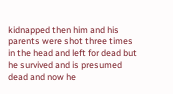kidnapped then him and his parents were shot three times in the head and left for dead but he survived and is presumed dead and now he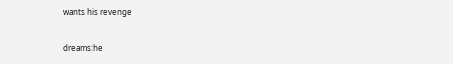wants his revenge

dreams:he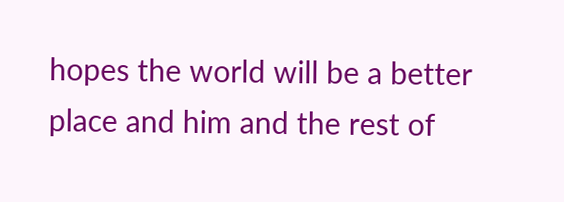hopes the world will be a better place and him and the rest of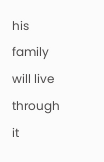his family will live through it